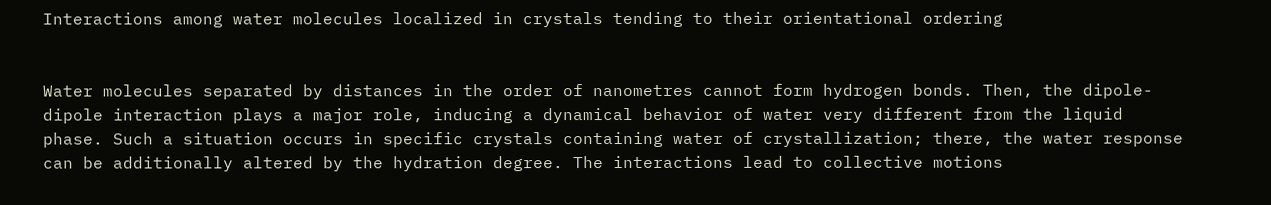Interactions among water molecules localized in crystals tending to their orientational ordering


Water molecules separated by distances in the order of nanometres cannot form hydrogen bonds. Then, the dipole-dipole interaction plays a major role, inducing a dynamical behavior of water very different from the liquid phase. Such a situation occurs in specific crystals containing water of crystallization; there, the water response can be additionally altered by the hydration degree. The interactions lead to collective motions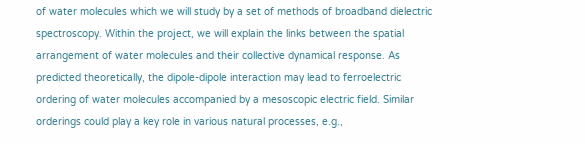of water molecules which we will study by a set of methods of broadband dielectric spectroscopy. Within the project, we will explain the links between the spatial arrangement of water molecules and their collective dynamical response. As predicted theoretically, the dipole-dipole interaction may lead to ferroelectric ordering of water molecules accompanied by a mesoscopic electric field. Similar orderings could play a key role in various natural processes, e.g.,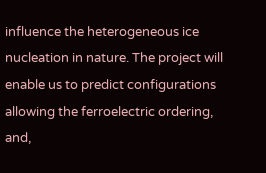influence the heterogeneous ice nucleation in nature. The project will enable us to predict configurations allowing the ferroelectric ordering, and,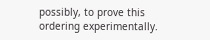possibly, to prove this ordering experimentally.